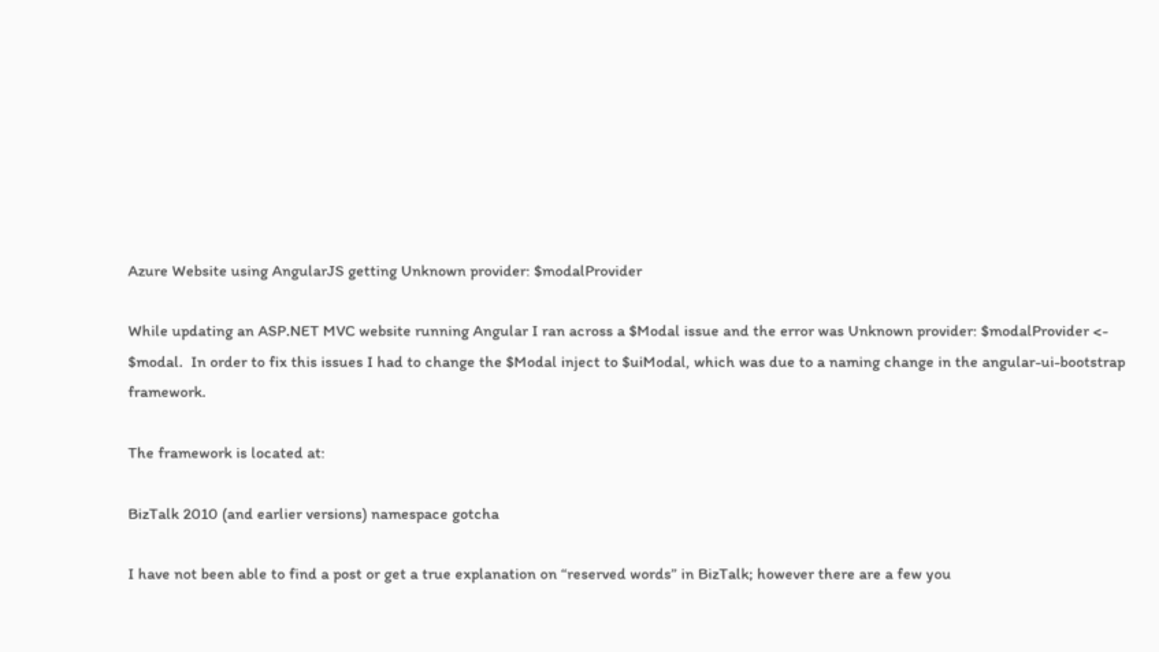Azure Website using AngularJS getting Unknown provider: $modalProvider

While updating an ASP.NET MVC website running Angular I ran across a $Modal issue and the error was Unknown provider: $modalProvider <- $modal.  In order to fix this issues I had to change the $Modal inject to $uiModal, which was due to a naming change in the angular-ui-bootstrap framework.

The framework is located at:

BizTalk 2010 (and earlier versions) namespace gotcha

I have not been able to find a post or get a true explanation on “reserved words” in BizTalk; however there are a few you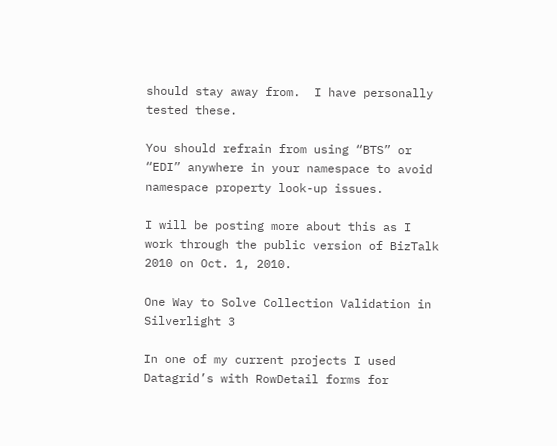should stay away from.  I have personally tested these.

You should refrain from using “BTS” or “EDI” anywhere in your namespace to avoid namespace property look-up issues.

I will be posting more about this as I work through the public version of BizTalk 2010 on Oct. 1, 2010.

One Way to Solve Collection Validation in Silverlight 3

In one of my current projects I used Datagrid’s with RowDetail forms for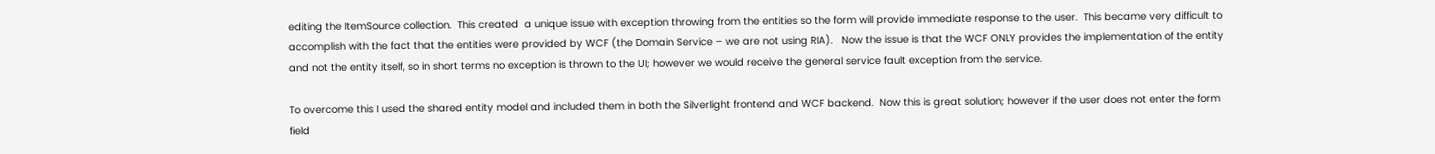editing the ItemSource collection.  This created  a unique issue with exception throwing from the entities so the form will provide immediate response to the user.  This became very difficult to accomplish with the fact that the entities were provided by WCF (the Domain Service – we are not using RIA).   Now the issue is that the WCF ONLY provides the implementation of the entity and not the entity itself, so in short terms no exception is thrown to the UI; however we would receive the general service fault exception from the service.

To overcome this I used the shared entity model and included them in both the Silverlight frontend and WCF backend.  Now this is great solution; however if the user does not enter the form field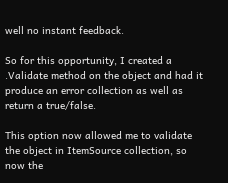well no instant feedback.

So for this opportunity, I created a .Validate method on the object and had it produce an error collection as well as return a true/false.

This option now allowed me to validate the object in ItemSource collection, so now the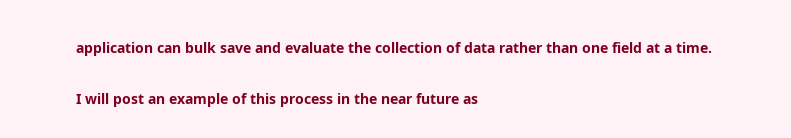application can bulk save and evaluate the collection of data rather than one field at a time.

I will post an example of this process in the near future as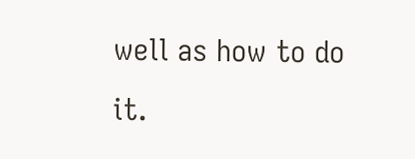well as how to do it.